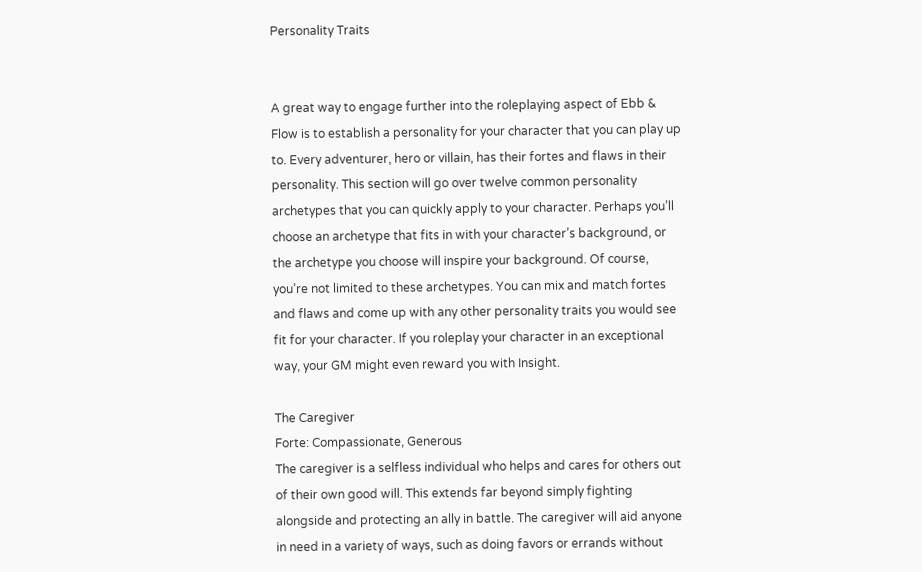Personality Traits


A great way to engage further into the roleplaying aspect of Ebb & Flow is to establish a personality for your character that you can play up to. Every adventurer, hero or villain, has their fortes and flaws in their personality. This section will go over twelve common personality archetypes that you can quickly apply to your character. Perhaps you’ll choose an archetype that fits in with your character’s background, or the archetype you choose will inspire your background. Of course, you’re not limited to these archetypes. You can mix and match fortes and flaws and come up with any other personality traits you would see fit for your character. If you roleplay your character in an exceptional way, your GM might even reward you with Insight.

The Caregiver
Forte: Compassionate, Generous
The caregiver is a selfless individual who helps and cares for others out of their own good will. This extends far beyond simply fighting alongside and protecting an ally in battle. The caregiver will aid anyone in need in a variety of ways, such as doing favors or errands without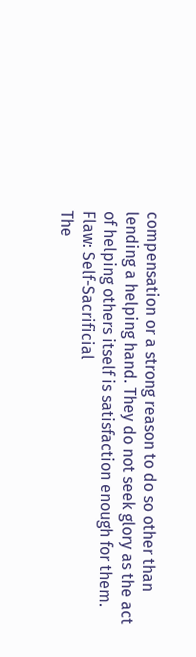compensation or a strong reason to do so other than lending a helping hand. They do not seek glory as the act of helping others itself is satisfaction enough for them.
Flaw: Self-Sacrificial
The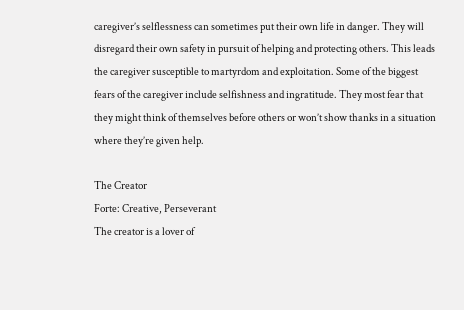caregiver’s selflessness can sometimes put their own life in danger. They will disregard their own safety in pursuit of helping and protecting others. This leads the caregiver susceptible to martyrdom and exploitation. Some of the biggest fears of the caregiver include selfishness and ingratitude. They most fear that they might think of themselves before others or won’t show thanks in a situation where they’re given help.

The Creator
Forte: Creative, Perseverant
The creator is a lover of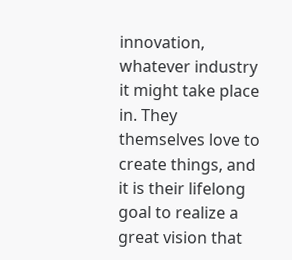innovation, whatever industry it might take place in. They themselves love to create things, and it is their lifelong goal to realize a great vision that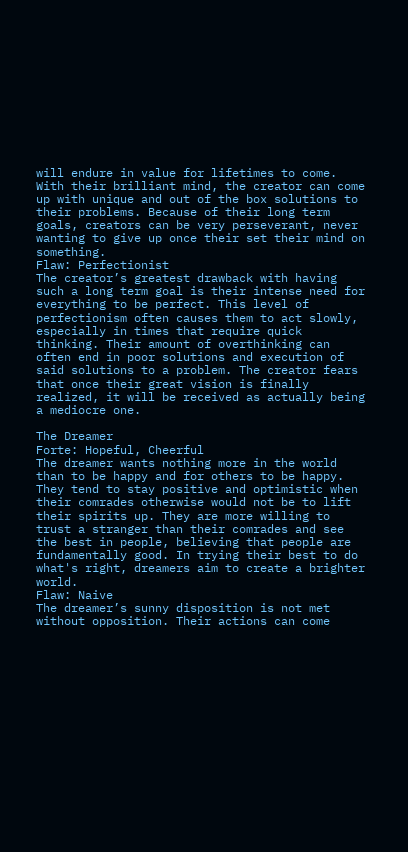will endure in value for lifetimes to come. With their brilliant mind, the creator can come up with unique and out of the box solutions to their problems. Because of their long term goals, creators can be very perseverant, never wanting to give up once their set their mind on something.
Flaw: Perfectionist
The creator’s greatest drawback with having such a long term goal is their intense need for everything to be perfect. This level of perfectionism often causes them to act slowly, especially in times that require quick thinking. Their amount of overthinking can often end in poor solutions and execution of said solutions to a problem. The creator fears that once their great vision is finally realized, it will be received as actually being a mediocre one.

The Dreamer
Forte: Hopeful, Cheerful
The dreamer wants nothing more in the world than to be happy and for others to be happy. They tend to stay positive and optimistic when their comrades otherwise would not be to lift their spirits up. They are more willing to trust a stranger than their comrades and see the best in people, believing that people are fundamentally good. In trying their best to do what's right, dreamers aim to create a brighter world.
Flaw: Naive
The dreamer’s sunny disposition is not met without opposition. Their actions can come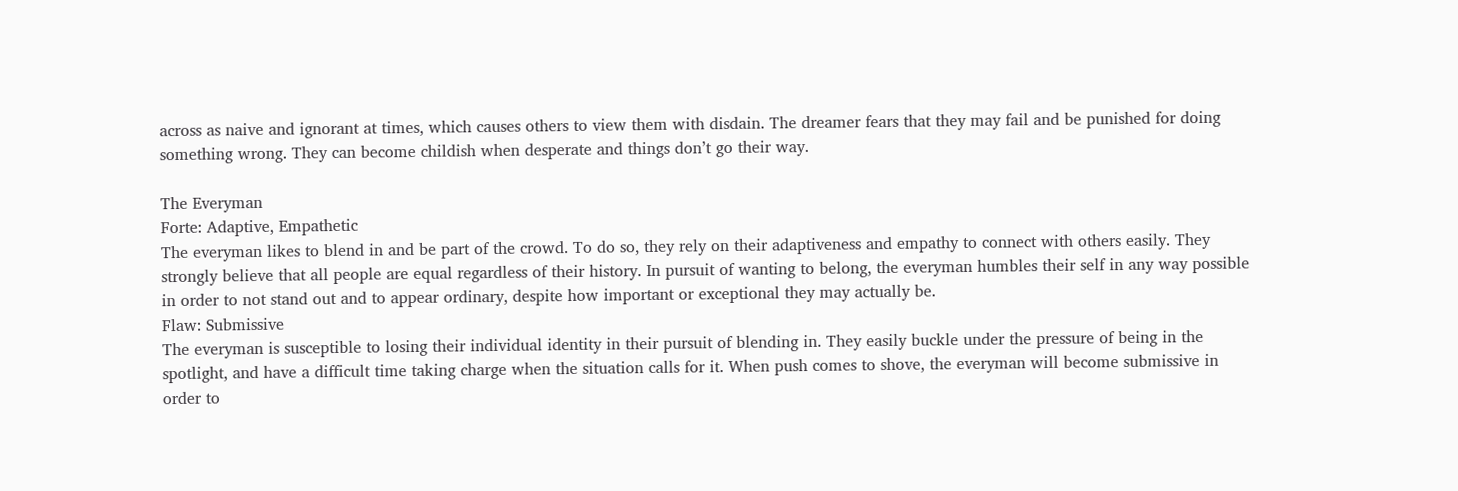across as naive and ignorant at times, which causes others to view them with disdain. The dreamer fears that they may fail and be punished for doing something wrong. They can become childish when desperate and things don’t go their way.

The Everyman
Forte: Adaptive, Empathetic
The everyman likes to blend in and be part of the crowd. To do so, they rely on their adaptiveness and empathy to connect with others easily. They strongly believe that all people are equal regardless of their history. In pursuit of wanting to belong, the everyman humbles their self in any way possible in order to not stand out and to appear ordinary, despite how important or exceptional they may actually be.
Flaw: Submissive
The everyman is susceptible to losing their individual identity in their pursuit of blending in. They easily buckle under the pressure of being in the spotlight, and have a difficult time taking charge when the situation calls for it. When push comes to shove, the everyman will become submissive in order to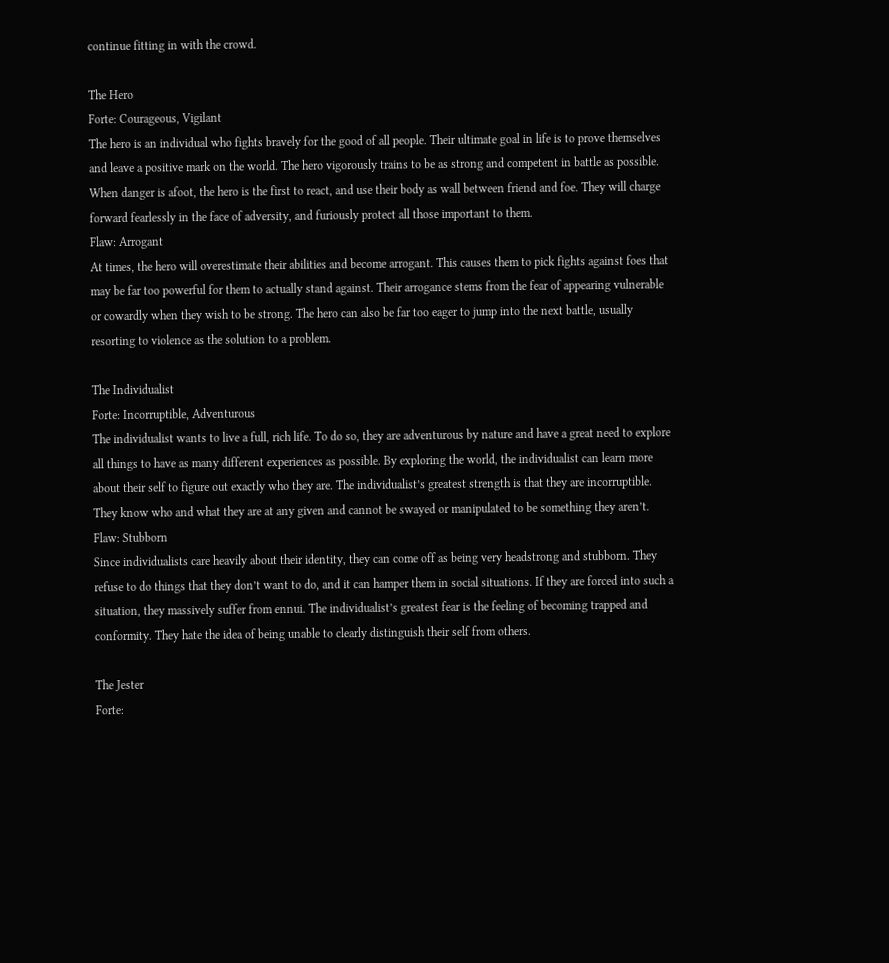continue fitting in with the crowd.

The Hero
Forte: Courageous, Vigilant
The hero is an individual who fights bravely for the good of all people. Their ultimate goal in life is to prove themselves and leave a positive mark on the world. The hero vigorously trains to be as strong and competent in battle as possible. When danger is afoot, the hero is the first to react, and use their body as wall between friend and foe. They will charge forward fearlessly in the face of adversity, and furiously protect all those important to them.
Flaw: Arrogant
At times, the hero will overestimate their abilities and become arrogant. This causes them to pick fights against foes that may be far too powerful for them to actually stand against. Their arrogance stems from the fear of appearing vulnerable or cowardly when they wish to be strong. The hero can also be far too eager to jump into the next battle, usually resorting to violence as the solution to a problem.

The Individualist
Forte: Incorruptible, Adventurous
The individualist wants to live a full, rich life. To do so, they are adventurous by nature and have a great need to explore all things to have as many different experiences as possible. By exploring the world, the individualist can learn more about their self to figure out exactly who they are. The individualist’s greatest strength is that they are incorruptible. They know who and what they are at any given and cannot be swayed or manipulated to be something they aren’t.
Flaw: Stubborn
Since individualists care heavily about their identity, they can come off as being very headstrong and stubborn. They refuse to do things that they don’t want to do, and it can hamper them in social situations. If they are forced into such a situation, they massively suffer from ennui. The individualist’s greatest fear is the feeling of becoming trapped and conformity. They hate the idea of being unable to clearly distinguish their self from others.

The Jester
Forte: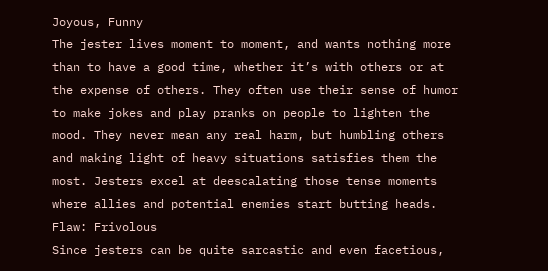Joyous, Funny
The jester lives moment to moment, and wants nothing more than to have a good time, whether it’s with others or at the expense of others. They often use their sense of humor to make jokes and play pranks on people to lighten the mood. They never mean any real harm, but humbling others and making light of heavy situations satisfies them the most. Jesters excel at deescalating those tense moments where allies and potential enemies start butting heads.
Flaw: Frivolous
Since jesters can be quite sarcastic and even facetious,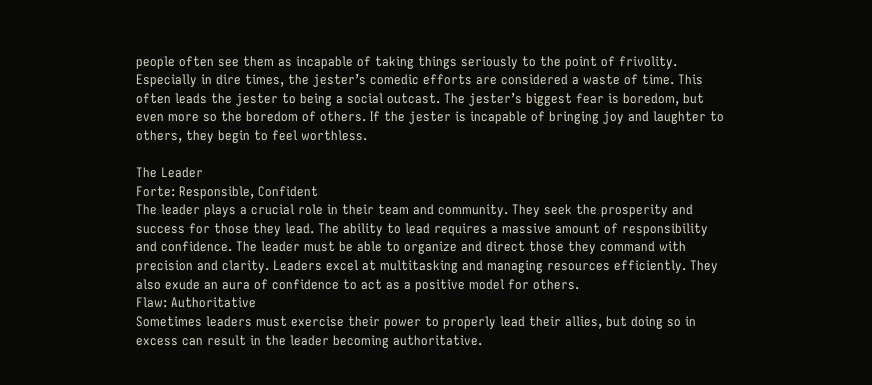people often see them as incapable of taking things seriously to the point of frivolity. Especially in dire times, the jester’s comedic efforts are considered a waste of time. This often leads the jester to being a social outcast. The jester’s biggest fear is boredom, but even more so the boredom of others. If the jester is incapable of bringing joy and laughter to others, they begin to feel worthless.

The Leader
Forte: Responsible, Confident
The leader plays a crucial role in their team and community. They seek the prosperity and success for those they lead. The ability to lead requires a massive amount of responsibility and confidence. The leader must be able to organize and direct those they command with precision and clarity. Leaders excel at multitasking and managing resources efficiently. They also exude an aura of confidence to act as a positive model for others.
Flaw: Authoritative
Sometimes leaders must exercise their power to properly lead their allies, but doing so in excess can result in the leader becoming authoritative.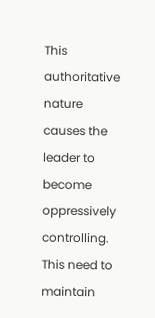This authoritative nature causes the leader to become oppressively controlling. This need to maintain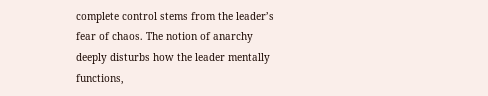complete control stems from the leader’s fear of chaos. The notion of anarchy deeply disturbs how the leader mentally functions,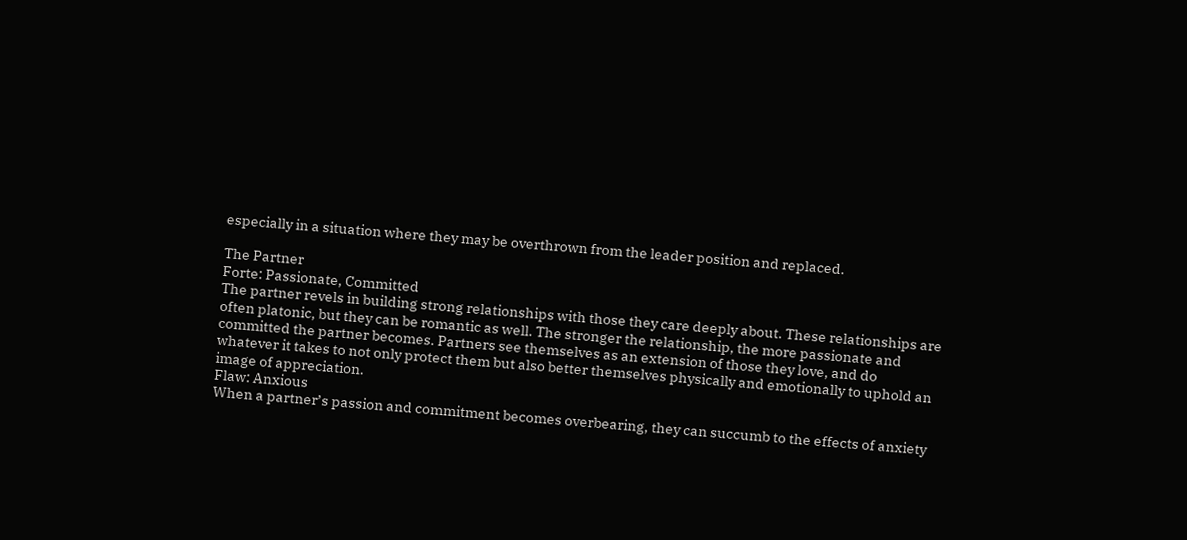especially in a situation where they may be overthrown from the leader position and replaced.

The Partner
Forte: Passionate, Committed
The partner revels in building strong relationships with those they care deeply about. These relationships are often platonic, but they can be romantic as well. The stronger the relationship, the more passionate and committed the partner becomes. Partners see themselves as an extension of those they love, and do whatever it takes to not only protect them but also better themselves physically and emotionally to uphold an image of appreciation.
Flaw: Anxious
When a partner’s passion and commitment becomes overbearing, they can succumb to the effects of anxiety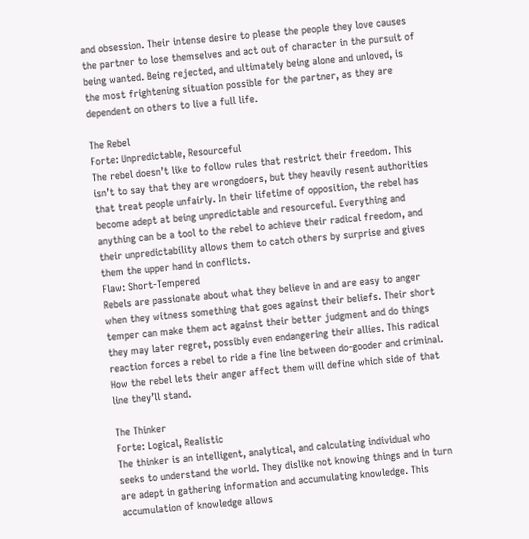and obsession. Their intense desire to please the people they love causes the partner to lose themselves and act out of character in the pursuit of being wanted. Being rejected, and ultimately being alone and unloved, is the most frightening situation possible for the partner, as they are dependent on others to live a full life.

The Rebel
Forte: Unpredictable, Resourceful
The rebel doesn’t like to follow rules that restrict their freedom. This isn’t to say that they are wrongdoers, but they heavily resent authorities that treat people unfairly. In their lifetime of opposition, the rebel has become adept at being unpredictable and resourceful. Everything and anything can be a tool to the rebel to achieve their radical freedom, and their unpredictability allows them to catch others by surprise and gives them the upper hand in conflicts.
Flaw: Short-Tempered
Rebels are passionate about what they believe in and are easy to anger when they witness something that goes against their beliefs. Their short temper can make them act against their better judgment and do things they may later regret, possibly even endangering their allies. This radical reaction forces a rebel to ride a fine line between do-gooder and criminal. How the rebel lets their anger affect them will define which side of that line they’ll stand.

The Thinker
Forte: Logical, Realistic
The thinker is an intelligent, analytical, and calculating individual who seeks to understand the world. They dislike not knowing things and in turn are adept in gathering information and accumulating knowledge. This accumulation of knowledge allows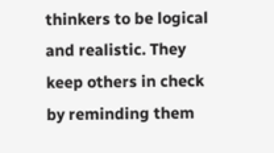thinkers to be logical and realistic. They keep others in check by reminding them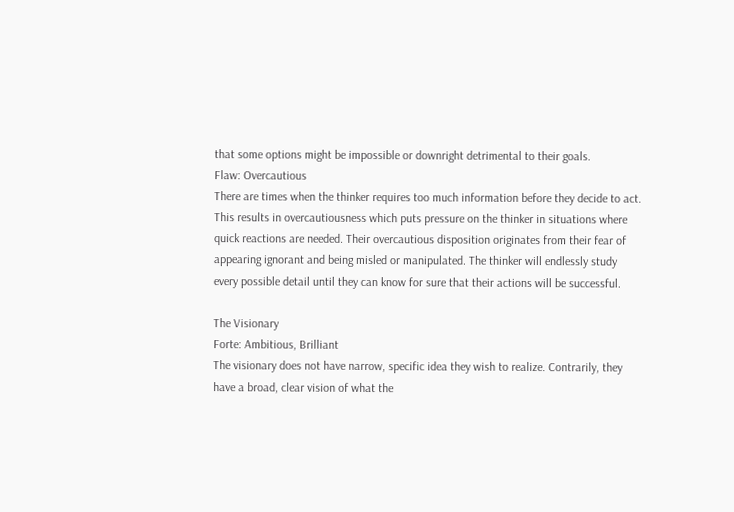that some options might be impossible or downright detrimental to their goals.
Flaw: Overcautious
There are times when the thinker requires too much information before they decide to act. This results in overcautiousness which puts pressure on the thinker in situations where quick reactions are needed. Their overcautious disposition originates from their fear of appearing ignorant and being misled or manipulated. The thinker will endlessly study every possible detail until they can know for sure that their actions will be successful.

The Visionary
Forte: Ambitious, Brilliant
The visionary does not have narrow, specific idea they wish to realize. Contrarily, they have a broad, clear vision of what the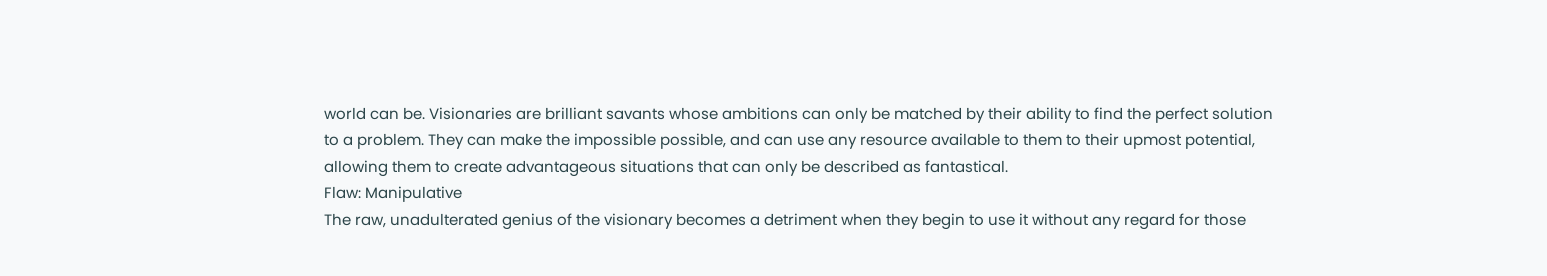world can be. Visionaries are brilliant savants whose ambitions can only be matched by their ability to find the perfect solution to a problem. They can make the impossible possible, and can use any resource available to them to their upmost potential, allowing them to create advantageous situations that can only be described as fantastical.
Flaw: Manipulative
The raw, unadulterated genius of the visionary becomes a detriment when they begin to use it without any regard for those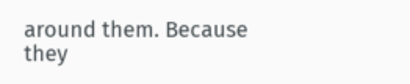around them. Because they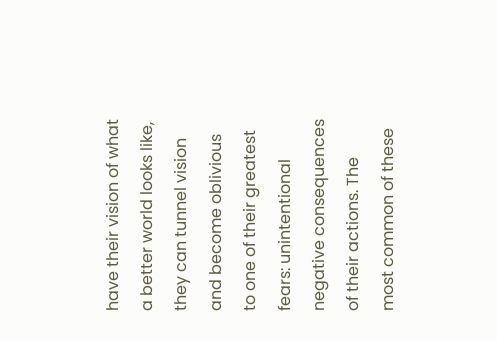have their vision of what a better world looks like, they can tunnel vision and become oblivious to one of their greatest fears: unintentional negative consequences of their actions. The most common of these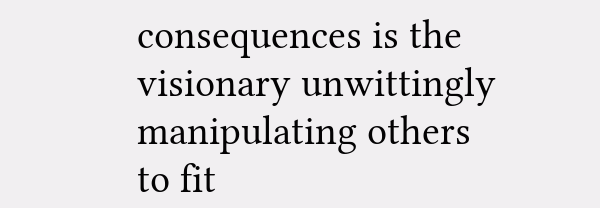consequences is the visionary unwittingly manipulating others to fit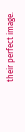their perfect image.